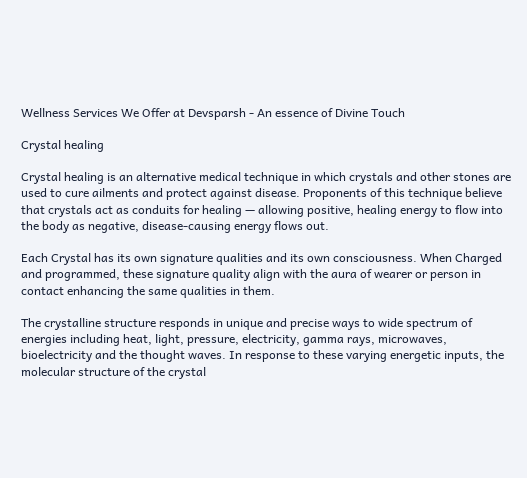Wellness Services We Offer at Devsparsh - An essence of Divine Touch

Crystal healing

Crystal healing is an alternative medical technique in which crystals and other stones are used to cure ailments and protect against disease. Proponents of this technique believe that crystals act as conduits for healing — allowing positive, healing energy to flow into the body as negative, disease-causing energy flows out.

Each Crystal has its own signature qualities and its own consciousness. When Charged and programmed, these signature quality align with the aura of wearer or person in contact enhancing the same qualities in them.

The crystalline structure responds in unique and precise ways to wide spectrum of energies including heat, light, pressure, electricity, gamma rays, microwaves, bioelectricity and the thought waves. In response to these varying energetic inputs, the molecular structure of the crystal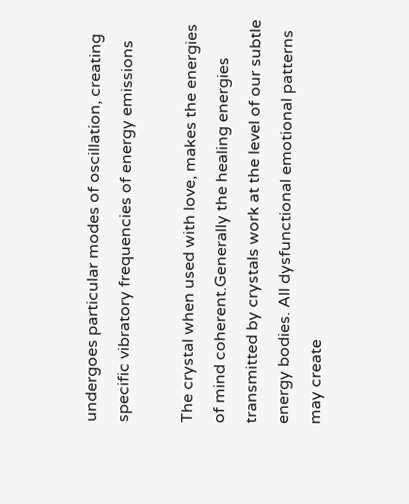undergoes particular modes of oscillation, creating specific vibratory frequencies of energy emissions

The crystal when used with love, makes the energies of mind coherent.Generally the healing energies transmitted by crystals work at the level of our subtle energy bodies. All dysfunctional emotional patterns may create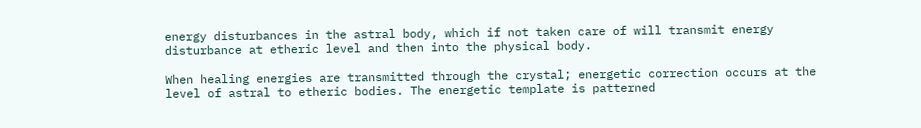energy disturbances in the astral body, which if not taken care of will transmit energy disturbance at etheric level and then into the physical body.

When healing energies are transmitted through the crystal; energetic correction occurs at the level of astral to etheric bodies. The energetic template is patterned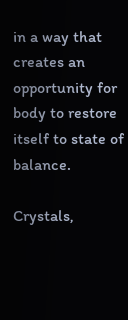in a way that creates an opportunity for body to restore itself to state of balance.

Crystals,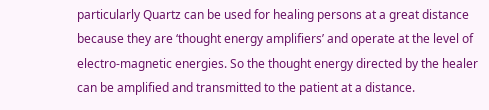particularly Quartz can be used for healing persons at a great distance because they are ‘thought energy amplifiers’ and operate at the level of electro-magnetic energies. So the thought energy directed by the healer can be amplified and transmitted to the patient at a distance.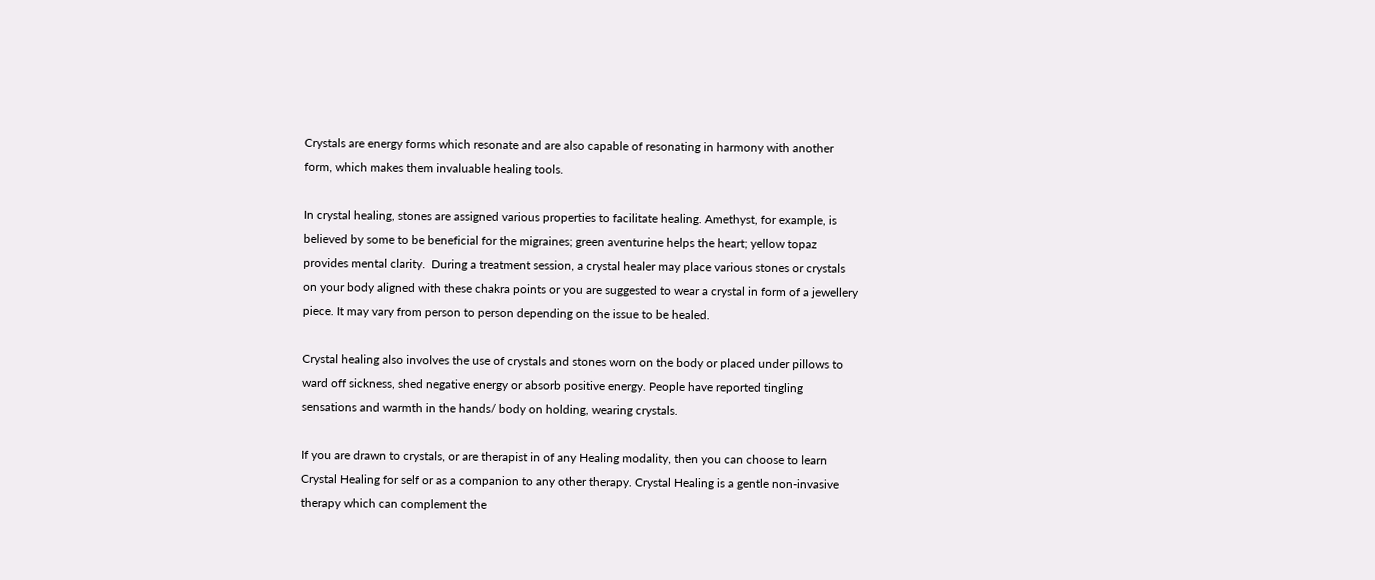Crystals are energy forms which resonate and are also capable of resonating in harmony with another form, which makes them invaluable healing tools.

In crystal healing, stones are assigned various properties to facilitate healing. Amethyst, for example, is believed by some to be beneficial for the migraines; green aventurine helps the heart; yellow topaz provides mental clarity.  During a treatment session, a crystal healer may place various stones or crystals on your body aligned with these chakra points or you are suggested to wear a crystal in form of a jewellery piece. It may vary from person to person depending on the issue to be healed.

Crystal healing also involves the use of crystals and stones worn on the body or placed under pillows to ward off sickness, shed negative energy or absorb positive energy. People have reported tingling sensations and warmth in the hands/ body on holding, wearing crystals.

If you are drawn to crystals, or are therapist in of any Healing modality, then you can choose to learn Crystal Healing for self or as a companion to any other therapy. Crystal Healing is a gentle non-invasive therapy which can complement the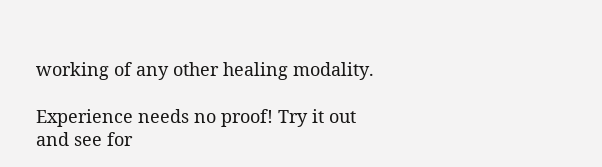working of any other healing modality.

Experience needs no proof! Try it out and see for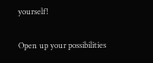yourself!

Open up your possibilities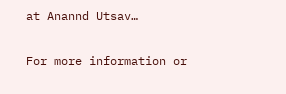at Anannd Utsav…

For more information or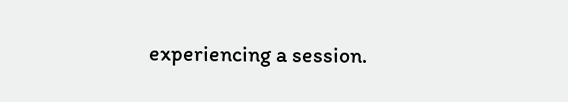experiencing a session.